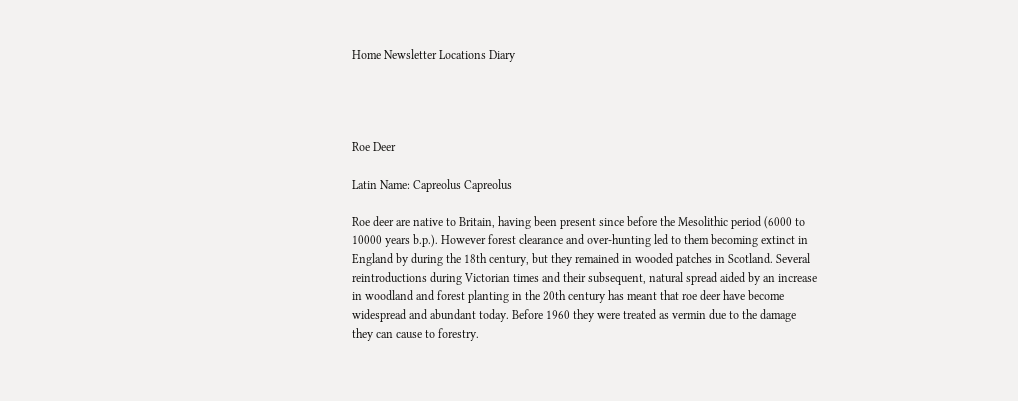Home Newsletter Locations Diary




Roe Deer

Latin Name: Capreolus Capreolus

Roe deer are native to Britain, having been present since before the Mesolithic period (6000 to 10000 years b.p.). However forest clearance and over-hunting led to them becoming extinct in England by during the 18th century, but they remained in wooded patches in Scotland. Several reintroductions during Victorian times and their subsequent, natural spread aided by an increase in woodland and forest planting in the 20th century has meant that roe deer have become widespread and abundant today. Before 1960 they were treated as vermin due to the damage they can cause to forestry.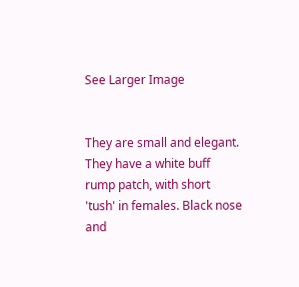See Larger Image


They are small and elegant. They have a white buff rump patch, with short 'tush' in females. Black nose and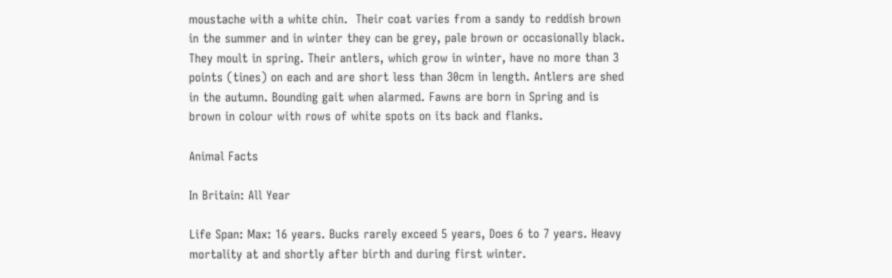moustache with a white chin.  Their coat varies from a sandy to reddish brown in the summer and in winter they can be grey, pale brown or occasionally black. They moult in spring. Their antlers, which grow in winter, have no more than 3 points (tines) on each and are short less than 30cm in length. Antlers are shed in the autumn. Bounding gait when alarmed. Fawns are born in Spring and is brown in colour with rows of white spots on its back and flanks.

Animal Facts

In Britain: All Year

Life Span: Max: 16 years. Bucks rarely exceed 5 years, Does 6 to 7 years. Heavy mortality at and shortly after birth and during first winter.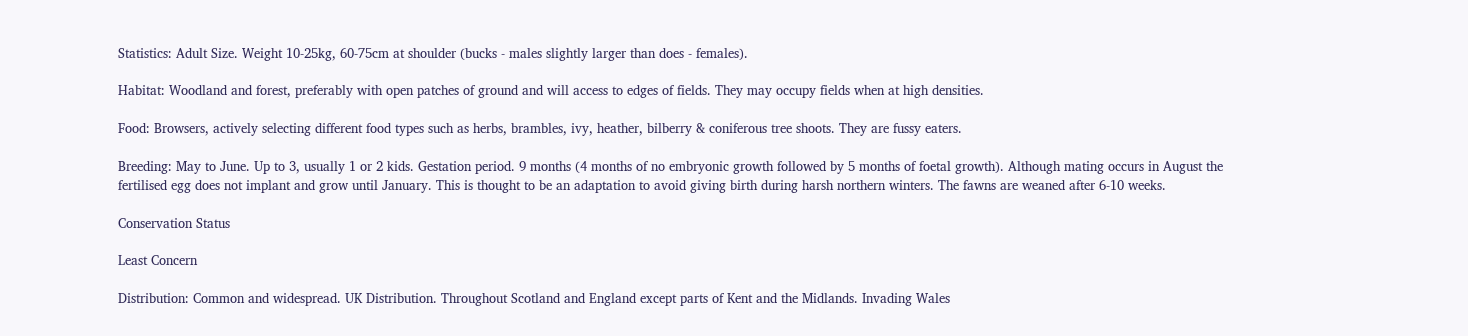Statistics: Adult Size. Weight 10-25kg, 60-75cm at shoulder (bucks - males slightly larger than does - females).

Habitat: Woodland and forest, preferably with open patches of ground and will access to edges of fields. They may occupy fields when at high densities.

Food: Browsers, actively selecting different food types such as herbs, brambles, ivy, heather, bilberry & coniferous tree shoots. They are fussy eaters.

Breeding: May to June. Up to 3, usually 1 or 2 kids. Gestation period. 9 months (4 months of no embryonic growth followed by 5 months of foetal growth). Although mating occurs in August the fertilised egg does not implant and grow until January. This is thought to be an adaptation to avoid giving birth during harsh northern winters. The fawns are weaned after 6-10 weeks.

Conservation Status

Least Concern

Distribution: Common and widespread. UK Distribution. Throughout Scotland and England except parts of Kent and the Midlands. Invading Wales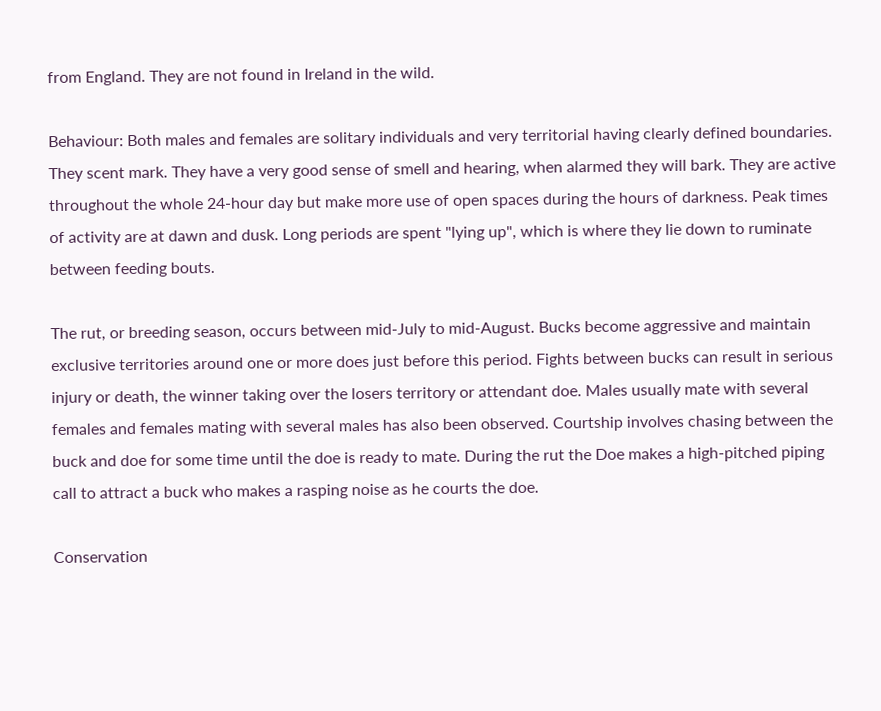from England. They are not found in Ireland in the wild.

Behaviour: Both males and females are solitary individuals and very territorial having clearly defined boundaries. They scent mark. They have a very good sense of smell and hearing, when alarmed they will bark. They are active throughout the whole 24-hour day but make more use of open spaces during the hours of darkness. Peak times of activity are at dawn and dusk. Long periods are spent "lying up", which is where they lie down to ruminate between feeding bouts.

The rut, or breeding season, occurs between mid-July to mid-August. Bucks become aggressive and maintain exclusive territories around one or more does just before this period. Fights between bucks can result in serious injury or death, the winner taking over the losers territory or attendant doe. Males usually mate with several females and females mating with several males has also been observed. Courtship involves chasing between the buck and doe for some time until the doe is ready to mate. During the rut the Doe makes a high-pitched piping call to attract a buck who makes a rasping noise as he courts the doe.

Conservation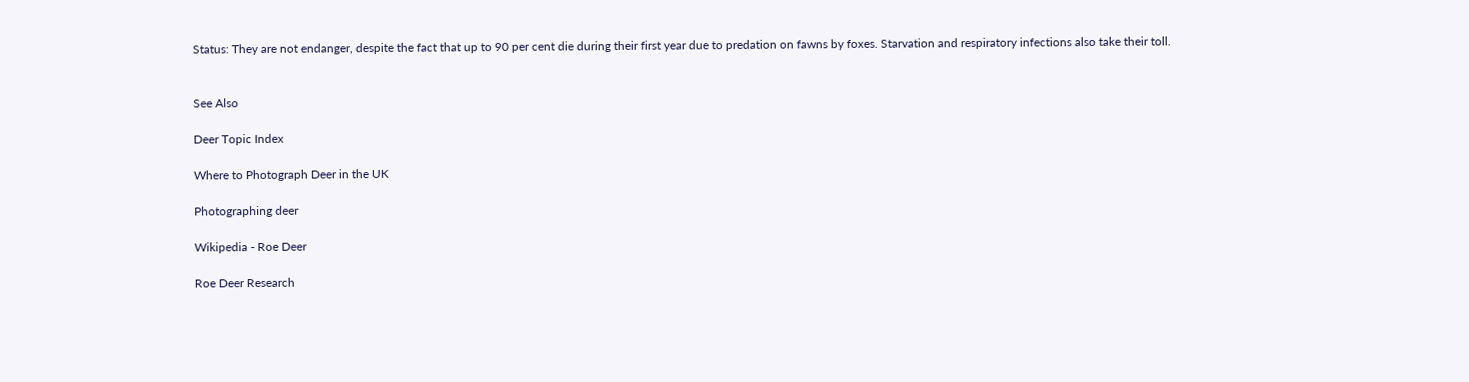Status: They are not endanger, despite the fact that up to 90 per cent die during their first year due to predation on fawns by foxes. Starvation and respiratory infections also take their toll.


See Also

Deer Topic Index

Where to Photograph Deer in the UK

Photographing deer

Wikipedia - Roe Deer

Roe Deer Research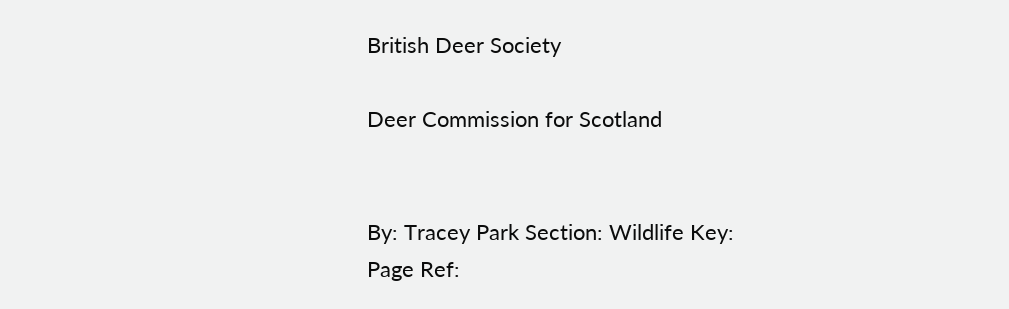British Deer Society

Deer Commission for Scotland


By: Tracey Park Section: Wildlife Key:
Page Ref: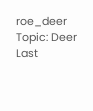roe_deer Topic: Deer Last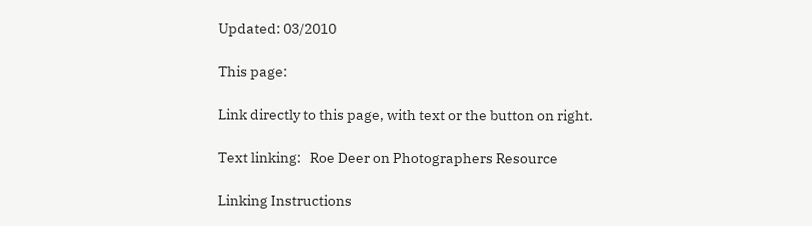Updated: 03/2010

This page:

Link directly to this page, with text or the button on right.

Text linking:   Roe Deer on Photographers Resource

Linking Instructions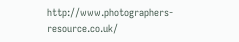http://www.photographers-resource.co.uk/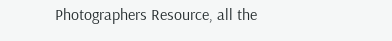Photographers Resource, all the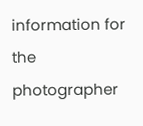information for the photographer